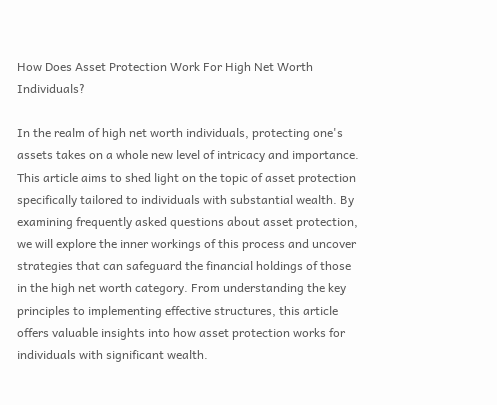How Does Asset Protection Work For High Net Worth Individuals?

In the realm of high net worth individuals, protecting one's assets takes on a whole new level of intricacy and importance. This article aims to shed light on the topic of asset protection specifically tailored to individuals with substantial wealth. By examining frequently asked questions about asset protection, we will explore the inner workings of this process and uncover strategies that can safeguard the financial holdings of those in the high net worth category. From understanding the key principles to implementing effective structures, this article offers valuable insights into how asset protection works for individuals with significant wealth.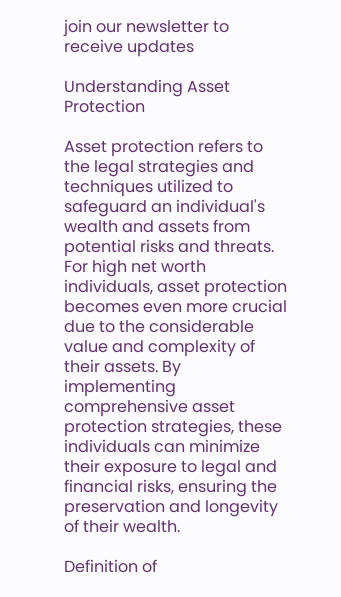join our newsletter to receive updates

Understanding Asset Protection

Asset protection refers to the legal strategies and techniques utilized to safeguard an individual's wealth and assets from potential risks and threats. For high net worth individuals, asset protection becomes even more crucial due to the considerable value and complexity of their assets. By implementing comprehensive asset protection strategies, these individuals can minimize their exposure to legal and financial risks, ensuring the preservation and longevity of their wealth.

Definition of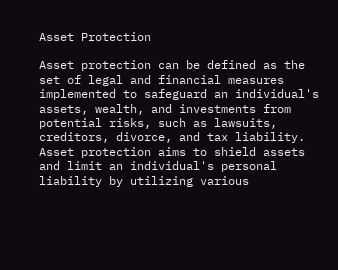Asset Protection

Asset protection can be defined as the set of legal and financial measures implemented to safeguard an individual's assets, wealth, and investments from potential risks, such as lawsuits, creditors, divorce, and tax liability. Asset protection aims to shield assets and limit an individual's personal liability by utilizing various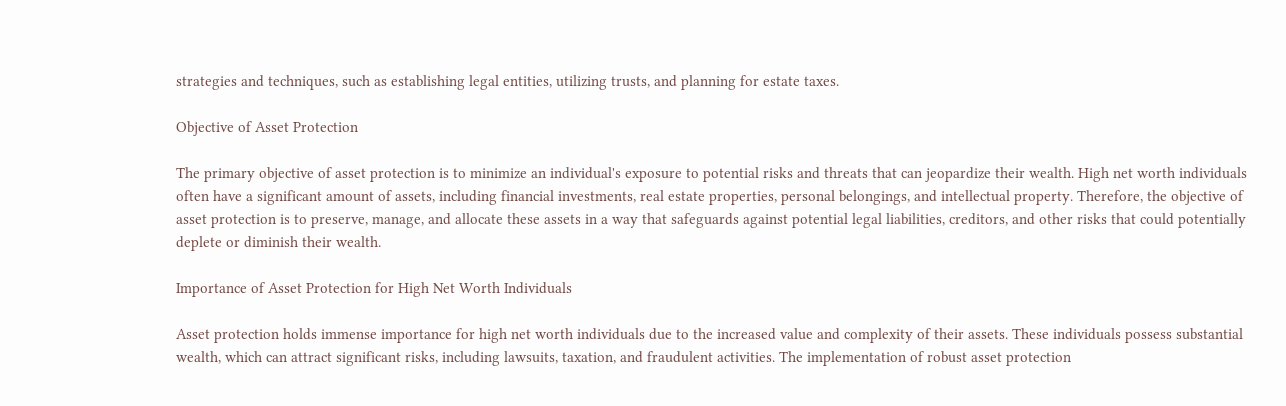strategies and techniques, such as establishing legal entities, utilizing trusts, and planning for estate taxes.

Objective of Asset Protection

The primary objective of asset protection is to minimize an individual's exposure to potential risks and threats that can jeopardize their wealth. High net worth individuals often have a significant amount of assets, including financial investments, real estate properties, personal belongings, and intellectual property. Therefore, the objective of asset protection is to preserve, manage, and allocate these assets in a way that safeguards against potential legal liabilities, creditors, and other risks that could potentially deplete or diminish their wealth.

Importance of Asset Protection for High Net Worth Individuals

Asset protection holds immense importance for high net worth individuals due to the increased value and complexity of their assets. These individuals possess substantial wealth, which can attract significant risks, including lawsuits, taxation, and fraudulent activities. The implementation of robust asset protection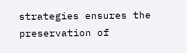strategies ensures the preservation of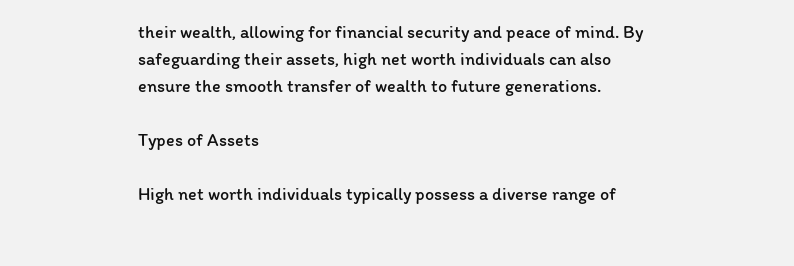their wealth, allowing for financial security and peace of mind. By safeguarding their assets, high net worth individuals can also ensure the smooth transfer of wealth to future generations.

Types of Assets

High net worth individuals typically possess a diverse range of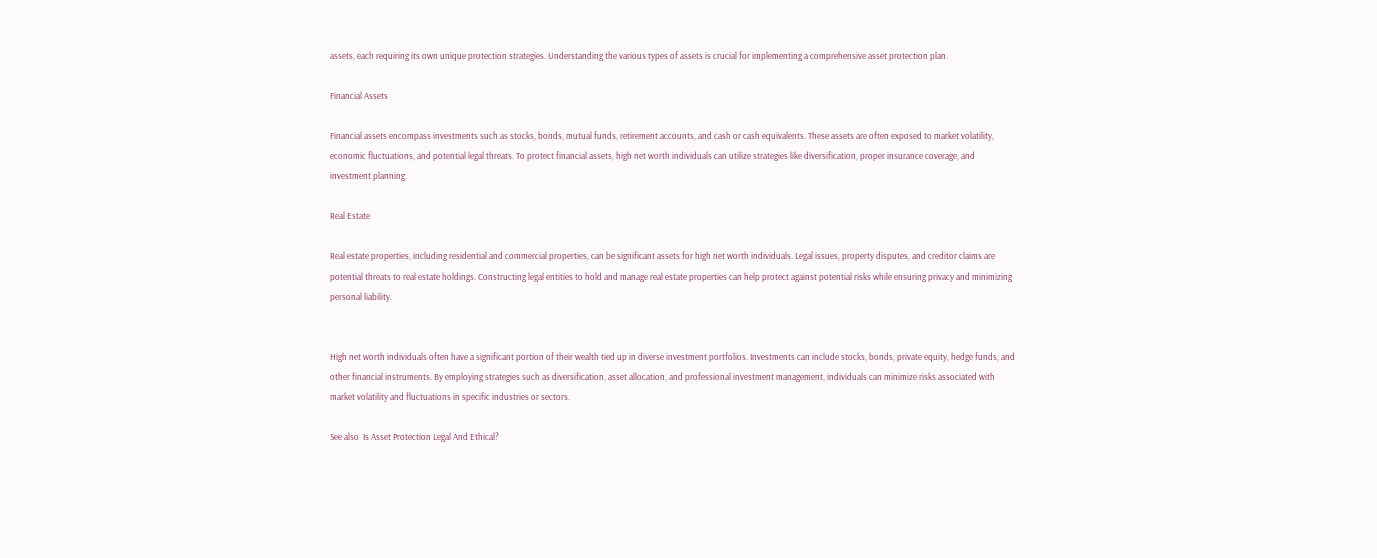assets, each requiring its own unique protection strategies. Understanding the various types of assets is crucial for implementing a comprehensive asset protection plan.

Financial Assets

Financial assets encompass investments such as stocks, bonds, mutual funds, retirement accounts, and cash or cash equivalents. These assets are often exposed to market volatility, economic fluctuations, and potential legal threats. To protect financial assets, high net worth individuals can utilize strategies like diversification, proper insurance coverage, and investment planning.

Real Estate

Real estate properties, including residential and commercial properties, can be significant assets for high net worth individuals. Legal issues, property disputes, and creditor claims are potential threats to real estate holdings. Constructing legal entities to hold and manage real estate properties can help protect against potential risks while ensuring privacy and minimizing personal liability.


High net worth individuals often have a significant portion of their wealth tied up in diverse investment portfolios. Investments can include stocks, bonds, private equity, hedge funds, and other financial instruments. By employing strategies such as diversification, asset allocation, and professional investment management, individuals can minimize risks associated with market volatility and fluctuations in specific industries or sectors.

See also  Is Asset Protection Legal And Ethical?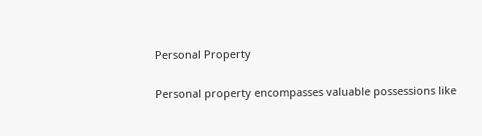Personal Property

Personal property encompasses valuable possessions like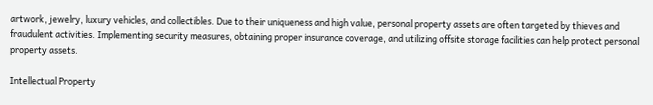artwork, jewelry, luxury vehicles, and collectibles. Due to their uniqueness and high value, personal property assets are often targeted by thieves and fraudulent activities. Implementing security measures, obtaining proper insurance coverage, and utilizing offsite storage facilities can help protect personal property assets.

Intellectual Property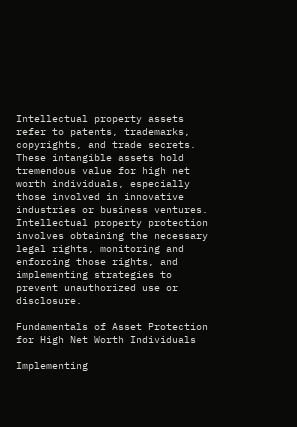Intellectual property assets refer to patents, trademarks, copyrights, and trade secrets. These intangible assets hold tremendous value for high net worth individuals, especially those involved in innovative industries or business ventures. Intellectual property protection involves obtaining the necessary legal rights, monitoring and enforcing those rights, and implementing strategies to prevent unauthorized use or disclosure.

Fundamentals of Asset Protection for High Net Worth Individuals

Implementing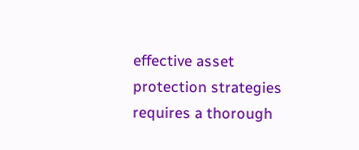effective asset protection strategies requires a thorough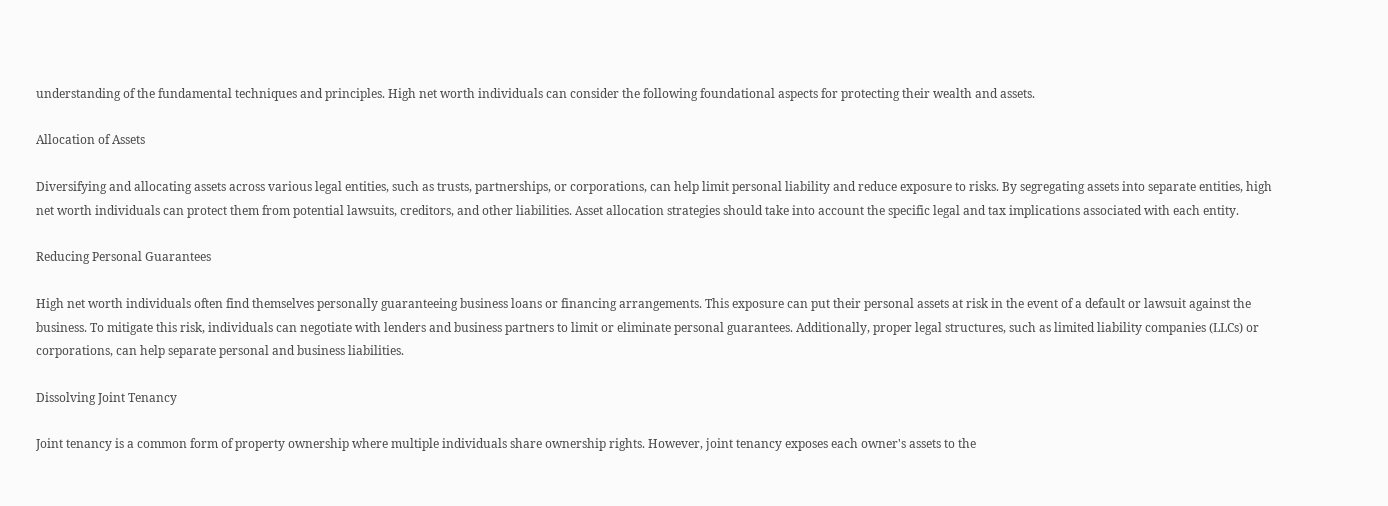understanding of the fundamental techniques and principles. High net worth individuals can consider the following foundational aspects for protecting their wealth and assets.

Allocation of Assets

Diversifying and allocating assets across various legal entities, such as trusts, partnerships, or corporations, can help limit personal liability and reduce exposure to risks. By segregating assets into separate entities, high net worth individuals can protect them from potential lawsuits, creditors, and other liabilities. Asset allocation strategies should take into account the specific legal and tax implications associated with each entity.

Reducing Personal Guarantees

High net worth individuals often find themselves personally guaranteeing business loans or financing arrangements. This exposure can put their personal assets at risk in the event of a default or lawsuit against the business. To mitigate this risk, individuals can negotiate with lenders and business partners to limit or eliminate personal guarantees. Additionally, proper legal structures, such as limited liability companies (LLCs) or corporations, can help separate personal and business liabilities.

Dissolving Joint Tenancy

Joint tenancy is a common form of property ownership where multiple individuals share ownership rights. However, joint tenancy exposes each owner's assets to the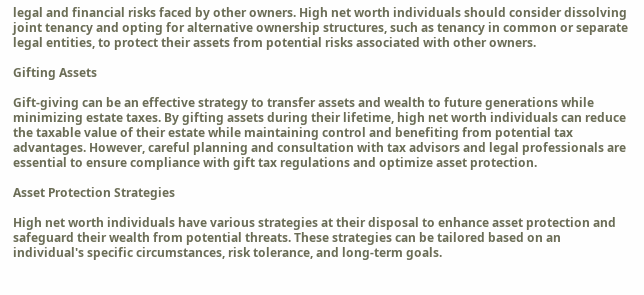legal and financial risks faced by other owners. High net worth individuals should consider dissolving joint tenancy and opting for alternative ownership structures, such as tenancy in common or separate legal entities, to protect their assets from potential risks associated with other owners.

Gifting Assets

Gift-giving can be an effective strategy to transfer assets and wealth to future generations while minimizing estate taxes. By gifting assets during their lifetime, high net worth individuals can reduce the taxable value of their estate while maintaining control and benefiting from potential tax advantages. However, careful planning and consultation with tax advisors and legal professionals are essential to ensure compliance with gift tax regulations and optimize asset protection.

Asset Protection Strategies

High net worth individuals have various strategies at their disposal to enhance asset protection and safeguard their wealth from potential threats. These strategies can be tailored based on an individual's specific circumstances, risk tolerance, and long-term goals.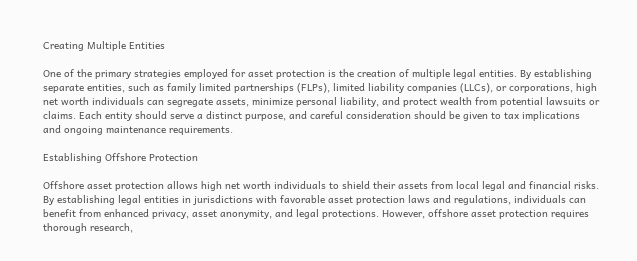Creating Multiple Entities

One of the primary strategies employed for asset protection is the creation of multiple legal entities. By establishing separate entities, such as family limited partnerships (FLPs), limited liability companies (LLCs), or corporations, high net worth individuals can segregate assets, minimize personal liability, and protect wealth from potential lawsuits or claims. Each entity should serve a distinct purpose, and careful consideration should be given to tax implications and ongoing maintenance requirements.

Establishing Offshore Protection

Offshore asset protection allows high net worth individuals to shield their assets from local legal and financial risks. By establishing legal entities in jurisdictions with favorable asset protection laws and regulations, individuals can benefit from enhanced privacy, asset anonymity, and legal protections. However, offshore asset protection requires thorough research,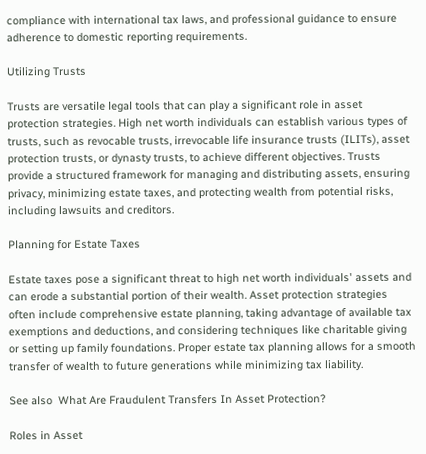compliance with international tax laws, and professional guidance to ensure adherence to domestic reporting requirements.

Utilizing Trusts

Trusts are versatile legal tools that can play a significant role in asset protection strategies. High net worth individuals can establish various types of trusts, such as revocable trusts, irrevocable life insurance trusts (ILITs), asset protection trusts, or dynasty trusts, to achieve different objectives. Trusts provide a structured framework for managing and distributing assets, ensuring privacy, minimizing estate taxes, and protecting wealth from potential risks, including lawsuits and creditors.

Planning for Estate Taxes

Estate taxes pose a significant threat to high net worth individuals' assets and can erode a substantial portion of their wealth. Asset protection strategies often include comprehensive estate planning, taking advantage of available tax exemptions and deductions, and considering techniques like charitable giving or setting up family foundations. Proper estate tax planning allows for a smooth transfer of wealth to future generations while minimizing tax liability.

See also  What Are Fraudulent Transfers In Asset Protection?

Roles in Asset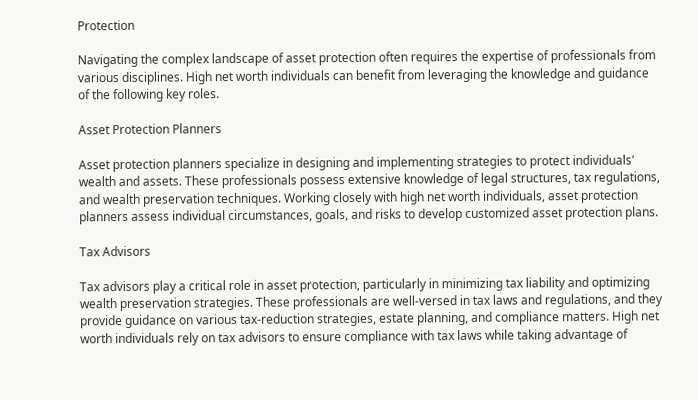Protection

Navigating the complex landscape of asset protection often requires the expertise of professionals from various disciplines. High net worth individuals can benefit from leveraging the knowledge and guidance of the following key roles.

Asset Protection Planners

Asset protection planners specialize in designing and implementing strategies to protect individuals' wealth and assets. These professionals possess extensive knowledge of legal structures, tax regulations, and wealth preservation techniques. Working closely with high net worth individuals, asset protection planners assess individual circumstances, goals, and risks to develop customized asset protection plans.

Tax Advisors

Tax advisors play a critical role in asset protection, particularly in minimizing tax liability and optimizing wealth preservation strategies. These professionals are well-versed in tax laws and regulations, and they provide guidance on various tax-reduction strategies, estate planning, and compliance matters. High net worth individuals rely on tax advisors to ensure compliance with tax laws while taking advantage of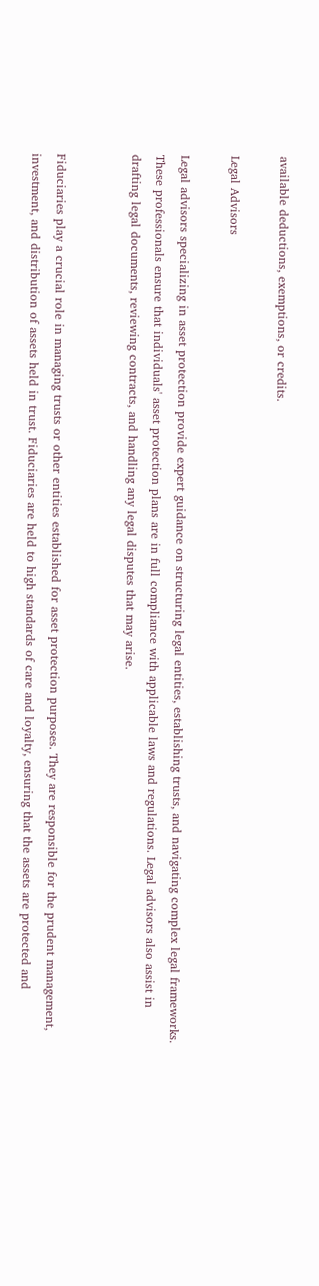available deductions, exemptions, or credits.

Legal Advisors

Legal advisors specializing in asset protection provide expert guidance on structuring legal entities, establishing trusts, and navigating complex legal frameworks. These professionals ensure that individuals' asset protection plans are in full compliance with applicable laws and regulations. Legal advisors also assist in drafting legal documents, reviewing contracts, and handling any legal disputes that may arise.


Fiduciaries play a crucial role in managing trusts or other entities established for asset protection purposes. They are responsible for the prudent management, investment, and distribution of assets held in trust. Fiduciaries are held to high standards of care and loyalty, ensuring that the assets are protected and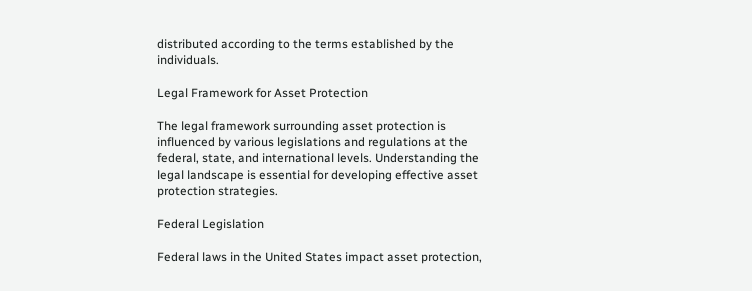distributed according to the terms established by the individuals.

Legal Framework for Asset Protection

The legal framework surrounding asset protection is influenced by various legislations and regulations at the federal, state, and international levels. Understanding the legal landscape is essential for developing effective asset protection strategies.

Federal Legislation

Federal laws in the United States impact asset protection,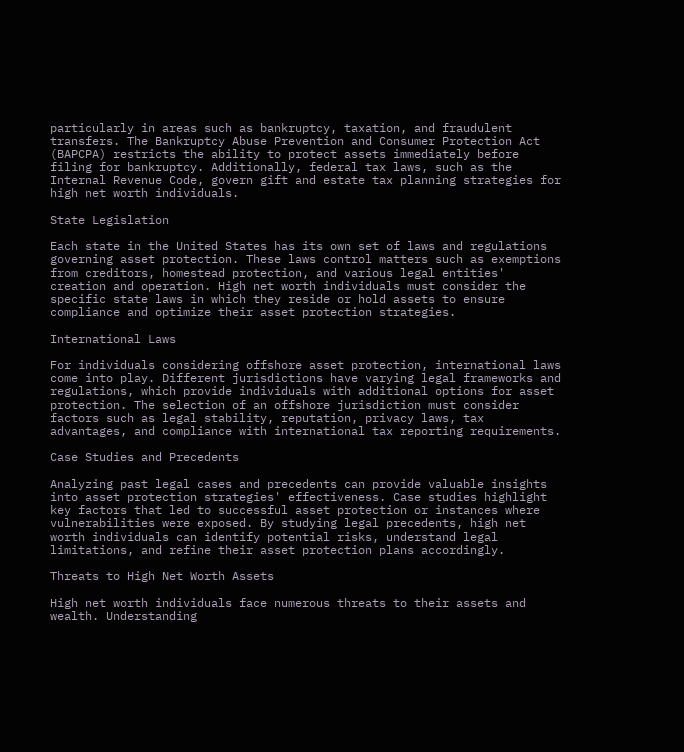particularly in areas such as bankruptcy, taxation, and fraudulent transfers. The Bankruptcy Abuse Prevention and Consumer Protection Act (BAPCPA) restricts the ability to protect assets immediately before filing for bankruptcy. Additionally, federal tax laws, such as the Internal Revenue Code, govern gift and estate tax planning strategies for high net worth individuals.

State Legislation

Each state in the United States has its own set of laws and regulations governing asset protection. These laws control matters such as exemptions from creditors, homestead protection, and various legal entities' creation and operation. High net worth individuals must consider the specific state laws in which they reside or hold assets to ensure compliance and optimize their asset protection strategies.

International Laws

For individuals considering offshore asset protection, international laws come into play. Different jurisdictions have varying legal frameworks and regulations, which provide individuals with additional options for asset protection. The selection of an offshore jurisdiction must consider factors such as legal stability, reputation, privacy laws, tax advantages, and compliance with international tax reporting requirements.

Case Studies and Precedents

Analyzing past legal cases and precedents can provide valuable insights into asset protection strategies' effectiveness. Case studies highlight key factors that led to successful asset protection or instances where vulnerabilities were exposed. By studying legal precedents, high net worth individuals can identify potential risks, understand legal limitations, and refine their asset protection plans accordingly.

Threats to High Net Worth Assets

High net worth individuals face numerous threats to their assets and wealth. Understanding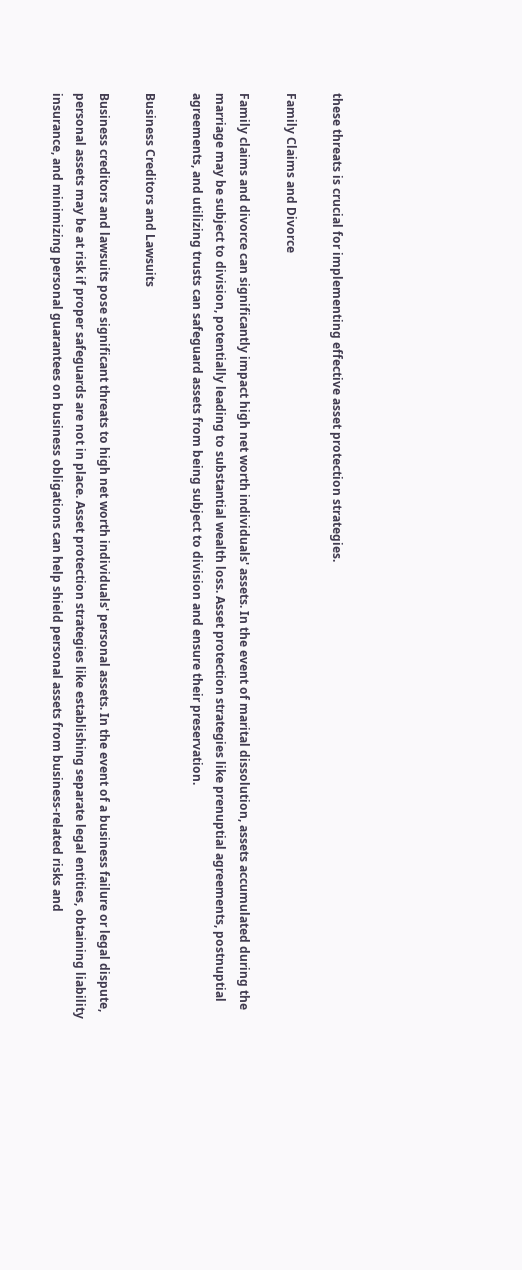these threats is crucial for implementing effective asset protection strategies.

Family Claims and Divorce

Family claims and divorce can significantly impact high net worth individuals' assets. In the event of marital dissolution, assets accumulated during the marriage may be subject to division, potentially leading to substantial wealth loss. Asset protection strategies like prenuptial agreements, postnuptial agreements, and utilizing trusts can safeguard assets from being subject to division and ensure their preservation.

Business Creditors and Lawsuits

Business creditors and lawsuits pose significant threats to high net worth individuals' personal assets. In the event of a business failure or legal dispute, personal assets may be at risk if proper safeguards are not in place. Asset protection strategies like establishing separate legal entities, obtaining liability insurance, and minimizing personal guarantees on business obligations can help shield personal assets from business-related risks and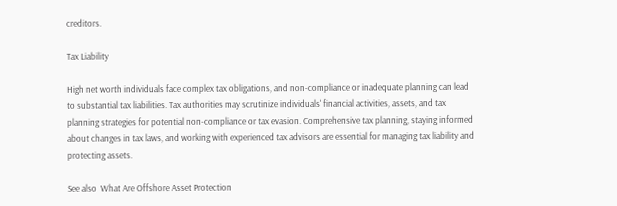creditors.

Tax Liability

High net worth individuals face complex tax obligations, and non-compliance or inadequate planning can lead to substantial tax liabilities. Tax authorities may scrutinize individuals' financial activities, assets, and tax planning strategies for potential non-compliance or tax evasion. Comprehensive tax planning, staying informed about changes in tax laws, and working with experienced tax advisors are essential for managing tax liability and protecting assets.

See also  What Are Offshore Asset Protection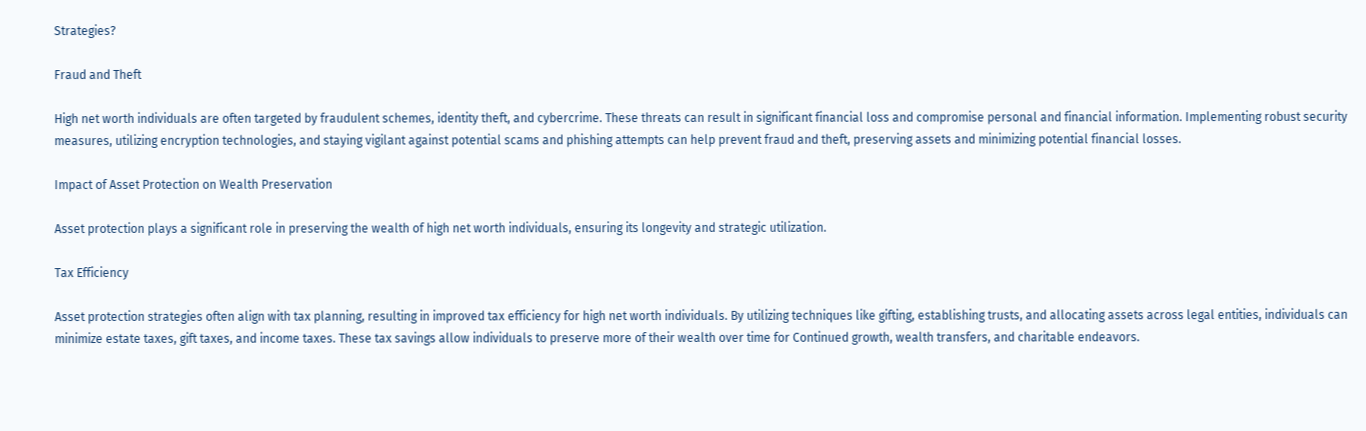Strategies?

Fraud and Theft

High net worth individuals are often targeted by fraudulent schemes, identity theft, and cybercrime. These threats can result in significant financial loss and compromise personal and financial information. Implementing robust security measures, utilizing encryption technologies, and staying vigilant against potential scams and phishing attempts can help prevent fraud and theft, preserving assets and minimizing potential financial losses.

Impact of Asset Protection on Wealth Preservation

Asset protection plays a significant role in preserving the wealth of high net worth individuals, ensuring its longevity and strategic utilization.

Tax Efficiency

Asset protection strategies often align with tax planning, resulting in improved tax efficiency for high net worth individuals. By utilizing techniques like gifting, establishing trusts, and allocating assets across legal entities, individuals can minimize estate taxes, gift taxes, and income taxes. These tax savings allow individuals to preserve more of their wealth over time for Continued growth, wealth transfers, and charitable endeavors.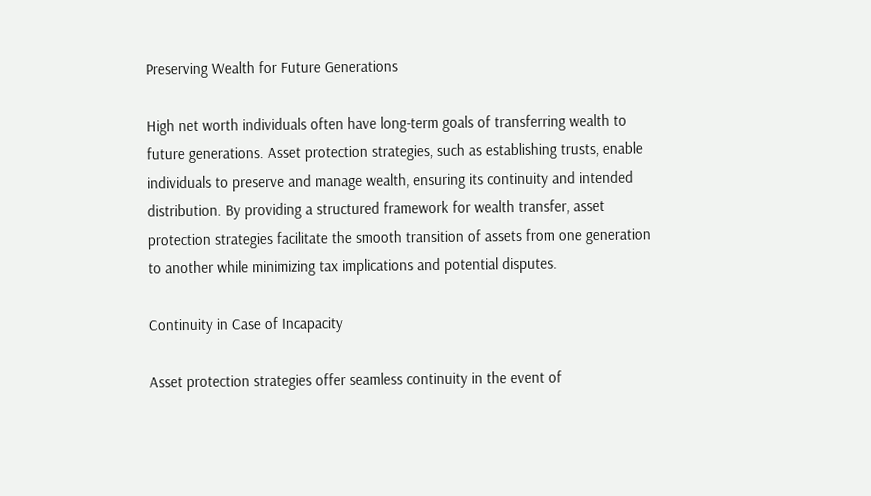Preserving Wealth for Future Generations

High net worth individuals often have long-term goals of transferring wealth to future generations. Asset protection strategies, such as establishing trusts, enable individuals to preserve and manage wealth, ensuring its continuity and intended distribution. By providing a structured framework for wealth transfer, asset protection strategies facilitate the smooth transition of assets from one generation to another while minimizing tax implications and potential disputes.

Continuity in Case of Incapacity

Asset protection strategies offer seamless continuity in the event of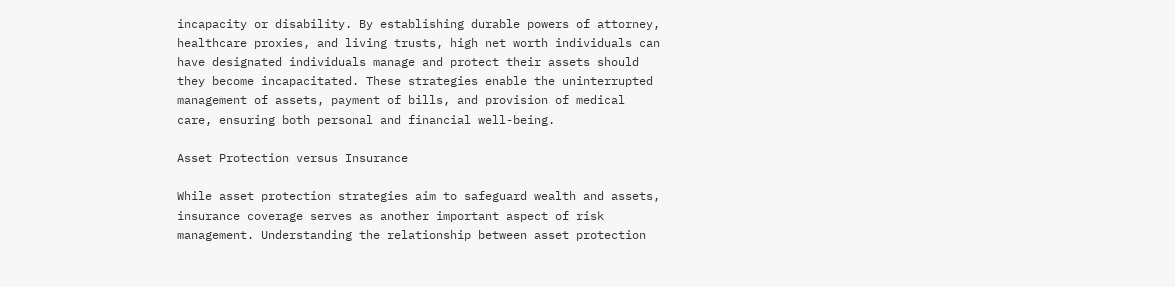incapacity or disability. By establishing durable powers of attorney, healthcare proxies, and living trusts, high net worth individuals can have designated individuals manage and protect their assets should they become incapacitated. These strategies enable the uninterrupted management of assets, payment of bills, and provision of medical care, ensuring both personal and financial well-being.

Asset Protection versus Insurance

While asset protection strategies aim to safeguard wealth and assets, insurance coverage serves as another important aspect of risk management. Understanding the relationship between asset protection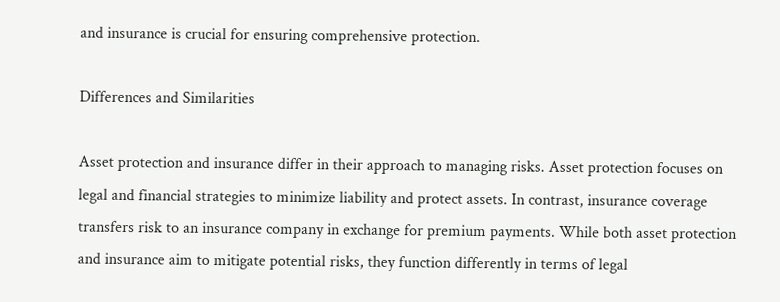and insurance is crucial for ensuring comprehensive protection.

Differences and Similarities

Asset protection and insurance differ in their approach to managing risks. Asset protection focuses on legal and financial strategies to minimize liability and protect assets. In contrast, insurance coverage transfers risk to an insurance company in exchange for premium payments. While both asset protection and insurance aim to mitigate potential risks, they function differently in terms of legal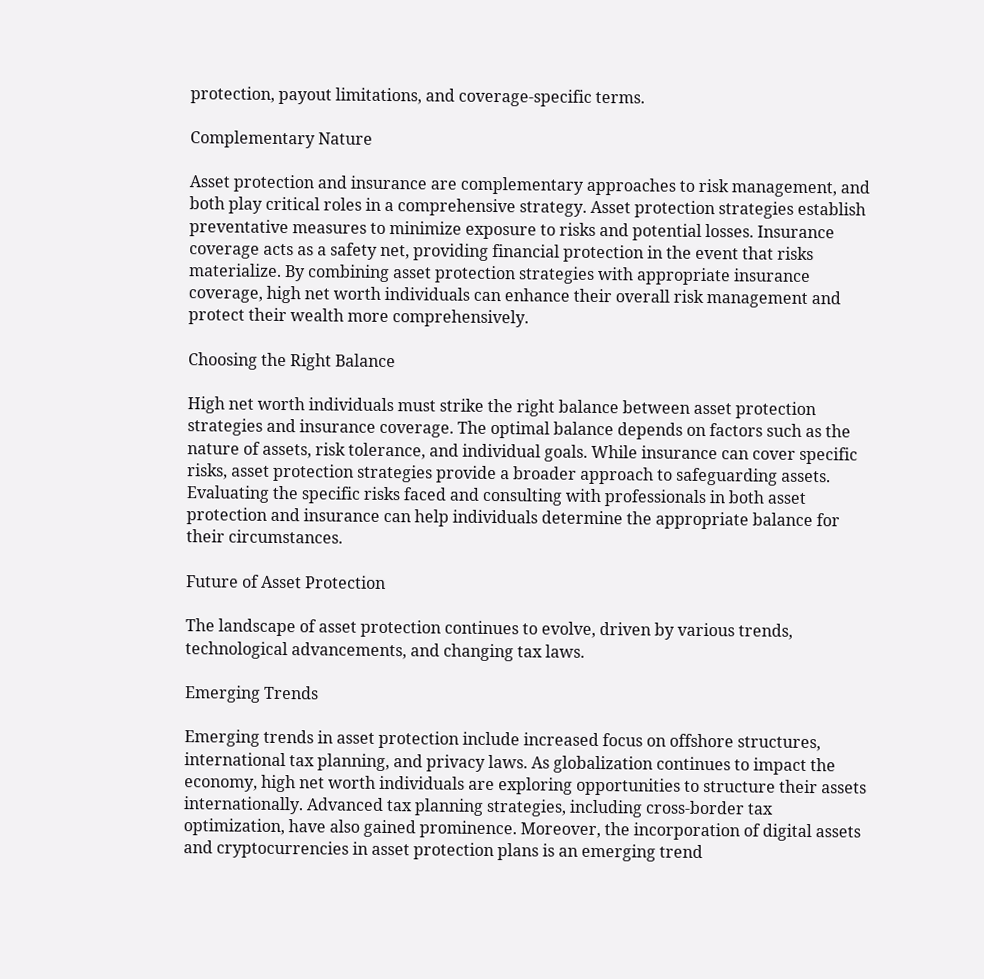protection, payout limitations, and coverage-specific terms.

Complementary Nature

Asset protection and insurance are complementary approaches to risk management, and both play critical roles in a comprehensive strategy. Asset protection strategies establish preventative measures to minimize exposure to risks and potential losses. Insurance coverage acts as a safety net, providing financial protection in the event that risks materialize. By combining asset protection strategies with appropriate insurance coverage, high net worth individuals can enhance their overall risk management and protect their wealth more comprehensively.

Choosing the Right Balance

High net worth individuals must strike the right balance between asset protection strategies and insurance coverage. The optimal balance depends on factors such as the nature of assets, risk tolerance, and individual goals. While insurance can cover specific risks, asset protection strategies provide a broader approach to safeguarding assets. Evaluating the specific risks faced and consulting with professionals in both asset protection and insurance can help individuals determine the appropriate balance for their circumstances.

Future of Asset Protection

The landscape of asset protection continues to evolve, driven by various trends, technological advancements, and changing tax laws.

Emerging Trends

Emerging trends in asset protection include increased focus on offshore structures, international tax planning, and privacy laws. As globalization continues to impact the economy, high net worth individuals are exploring opportunities to structure their assets internationally. Advanced tax planning strategies, including cross-border tax optimization, have also gained prominence. Moreover, the incorporation of digital assets and cryptocurrencies in asset protection plans is an emerging trend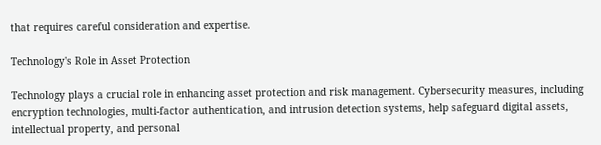that requires careful consideration and expertise.

Technology's Role in Asset Protection

Technology plays a crucial role in enhancing asset protection and risk management. Cybersecurity measures, including encryption technologies, multi-factor authentication, and intrusion detection systems, help safeguard digital assets, intellectual property, and personal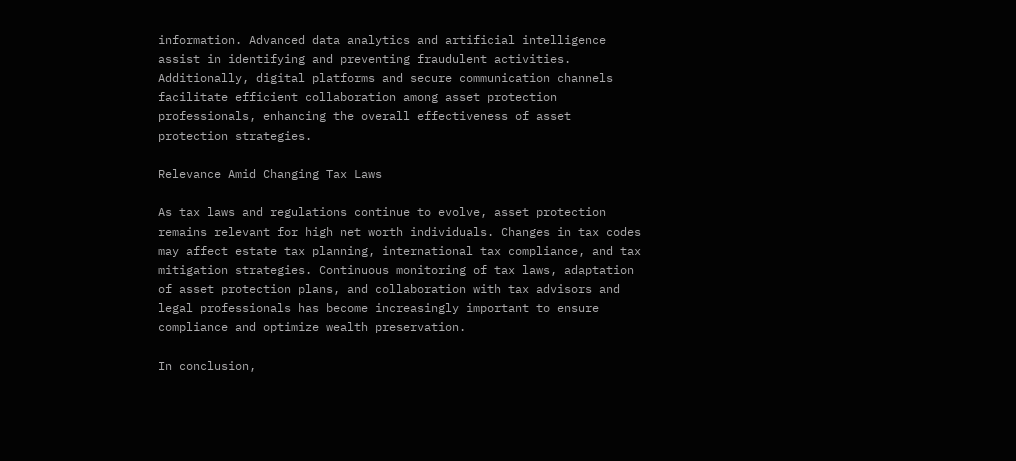information. Advanced data analytics and artificial intelligence assist in identifying and preventing fraudulent activities. Additionally, digital platforms and secure communication channels facilitate efficient collaboration among asset protection professionals, enhancing the overall effectiveness of asset protection strategies.

Relevance Amid Changing Tax Laws

As tax laws and regulations continue to evolve, asset protection remains relevant for high net worth individuals. Changes in tax codes may affect estate tax planning, international tax compliance, and tax mitigation strategies. Continuous monitoring of tax laws, adaptation of asset protection plans, and collaboration with tax advisors and legal professionals has become increasingly important to ensure compliance and optimize wealth preservation.

In conclusion,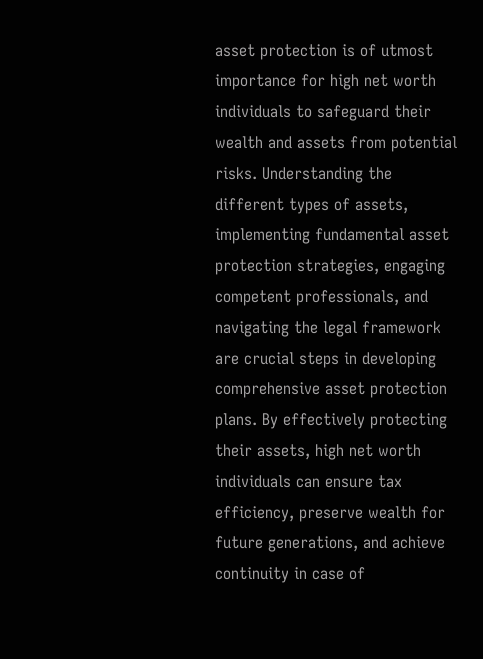asset protection is of utmost importance for high net worth individuals to safeguard their wealth and assets from potential risks. Understanding the different types of assets, implementing fundamental asset protection strategies, engaging competent professionals, and navigating the legal framework are crucial steps in developing comprehensive asset protection plans. By effectively protecting their assets, high net worth individuals can ensure tax efficiency, preserve wealth for future generations, and achieve continuity in case of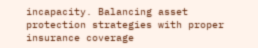incapacity. Balancing asset protection strategies with proper insurance coverage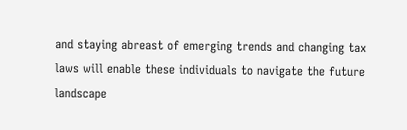and staying abreast of emerging trends and changing tax laws will enable these individuals to navigate the future landscape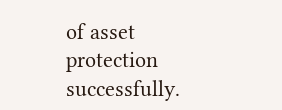of asset protection successfully.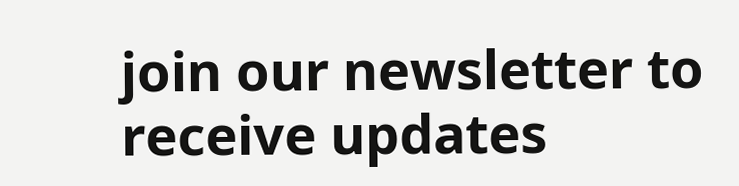join our newsletter to receive updates